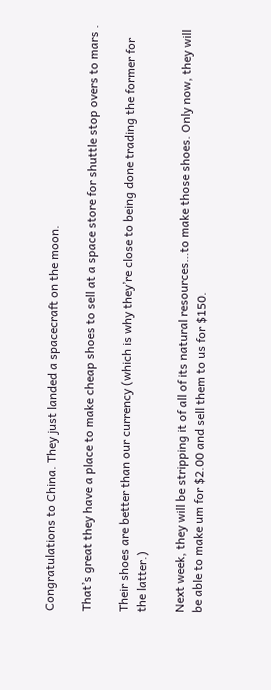Congratulations to China. They just landed a spacecraft on the moon.

That’s great they have a place to make cheap shoes to sell at a space store for shuttle stop overs to mars .

Their shoes are better than our currency (which is why they’re close to being done trading the former for the latter.)

Next week, they will be stripping it of all of its natural resources…to make those shoes. Only now, they will be able to make um for $2.00 and sell them to us for $150.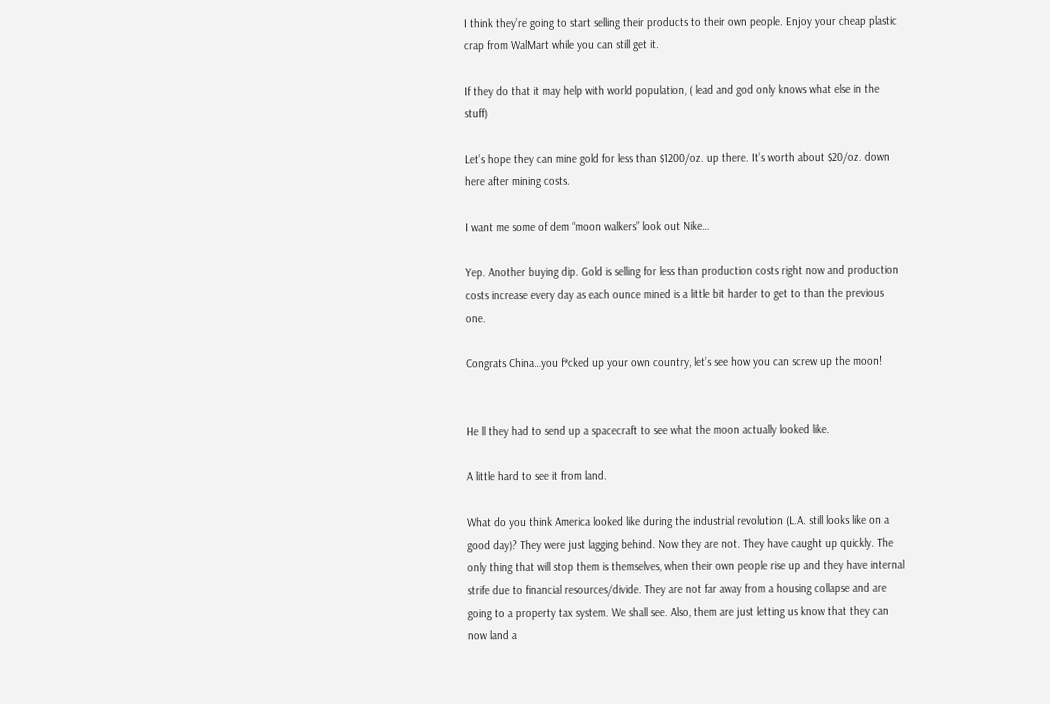I think they’re going to start selling their products to their own people. Enjoy your cheap plastic crap from WalMart while you can still get it.

If they do that it may help with world population, ( lead and god only knows what else in the stuff)

Let’s hope they can mine gold for less than $1200/oz. up there. It’s worth about $20/oz. down here after mining costs.

I want me some of dem “moon walkers” look out Nike…

Yep. Another buying dip. Gold is selling for less than production costs right now and production costs increase every day as each ounce mined is a little bit harder to get to than the previous one.

Congrats China…you f*cked up your own country, let’s see how you can screw up the moon!


He ll they had to send up a spacecraft to see what the moon actually looked like.

A little hard to see it from land.

What do you think America looked like during the industrial revolution (L.A. still looks like on a good day)? They were just lagging behind. Now they are not. They have caught up quickly. The only thing that will stop them is themselves, when their own people rise up and they have internal strife due to financial resources/divide. They are not far away from a housing collapse and are going to a property tax system. We shall see. Also, them are just letting us know that they can now land a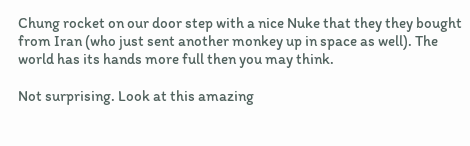Chung rocket on our door step with a nice Nuke that they they bought from Iran (who just sent another monkey up in space as well). The world has its hands more full then you may think.

Not surprising. Look at this amazing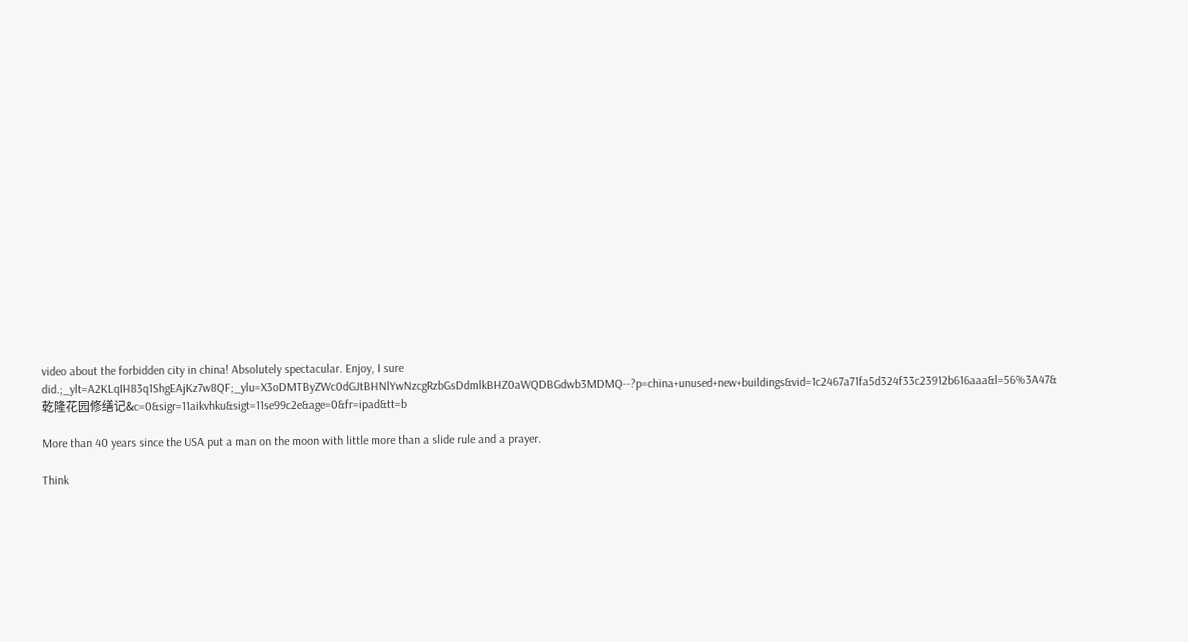video about the forbidden city in china! Absolutely spectacular. Enjoy, I sure did.;_ylt=A2KLqIH83q1ShgEAjKz7w8QF;_ylu=X3oDMTByZWc0dGJtBHNlYwNzcgRzbGsDdmlkBHZ0aWQDBGdwb3MDMQ--?p=china+unused+new+buildings&vid=1c2467a71fa5d324f33c23912b616aaa&l=56%3A47&乾隆花园修缮记&c=0&sigr=11aikvhku&sigt=11se99c2e&age=0&fr=ipad&tt=b

More than 40 years since the USA put a man on the moon with little more than a slide rule and a prayer.

Think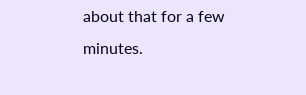about that for a few minutes.